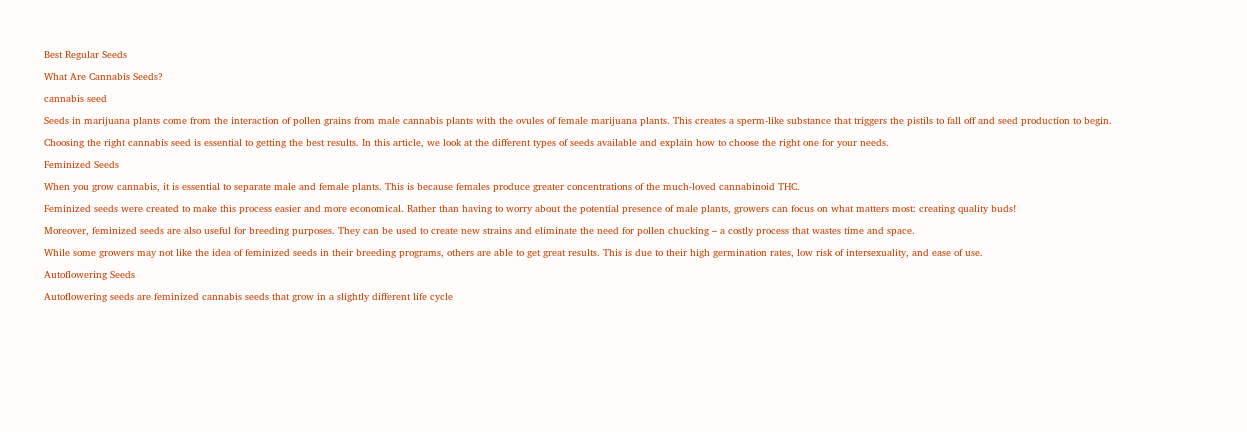Best Regular Seeds

What Are Cannabis Seeds?

cannabis seed

Seeds in marijuana plants come from the interaction of pollen grains from male cannabis plants with the ovules of female marijuana plants. This creates a sperm-like substance that triggers the pistils to fall off and seed production to begin.

Choosing the right cannabis seed is essential to getting the best results. In this article, we look at the different types of seeds available and explain how to choose the right one for your needs.

Feminized Seeds

When you grow cannabis, it is essential to separate male and female plants. This is because females produce greater concentrations of the much-loved cannabinoid THC.

Feminized seeds were created to make this process easier and more economical. Rather than having to worry about the potential presence of male plants, growers can focus on what matters most: creating quality buds!

Moreover, feminized seeds are also useful for breeding purposes. They can be used to create new strains and eliminate the need for pollen chucking – a costly process that wastes time and space.

While some growers may not like the idea of feminized seeds in their breeding programs, others are able to get great results. This is due to their high germination rates, low risk of intersexuality, and ease of use.

Autoflowering Seeds

Autoflowering seeds are feminized cannabis seeds that grow in a slightly different life cycle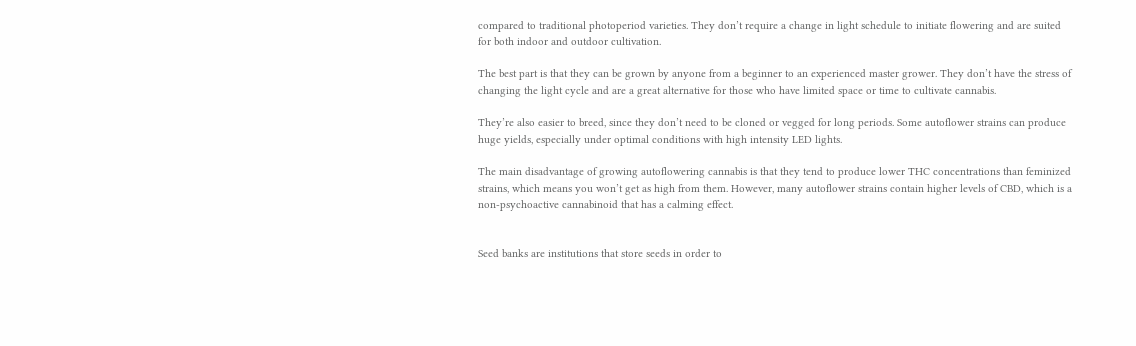compared to traditional photoperiod varieties. They don’t require a change in light schedule to initiate flowering and are suited for both indoor and outdoor cultivation.

The best part is that they can be grown by anyone from a beginner to an experienced master grower. They don’t have the stress of changing the light cycle and are a great alternative for those who have limited space or time to cultivate cannabis.

They’re also easier to breed, since they don’t need to be cloned or vegged for long periods. Some autoflower strains can produce huge yields, especially under optimal conditions with high intensity LED lights.

The main disadvantage of growing autoflowering cannabis is that they tend to produce lower THC concentrations than feminized strains, which means you won’t get as high from them. However, many autoflower strains contain higher levels of CBD, which is a non-psychoactive cannabinoid that has a calming effect.


Seed banks are institutions that store seeds in order to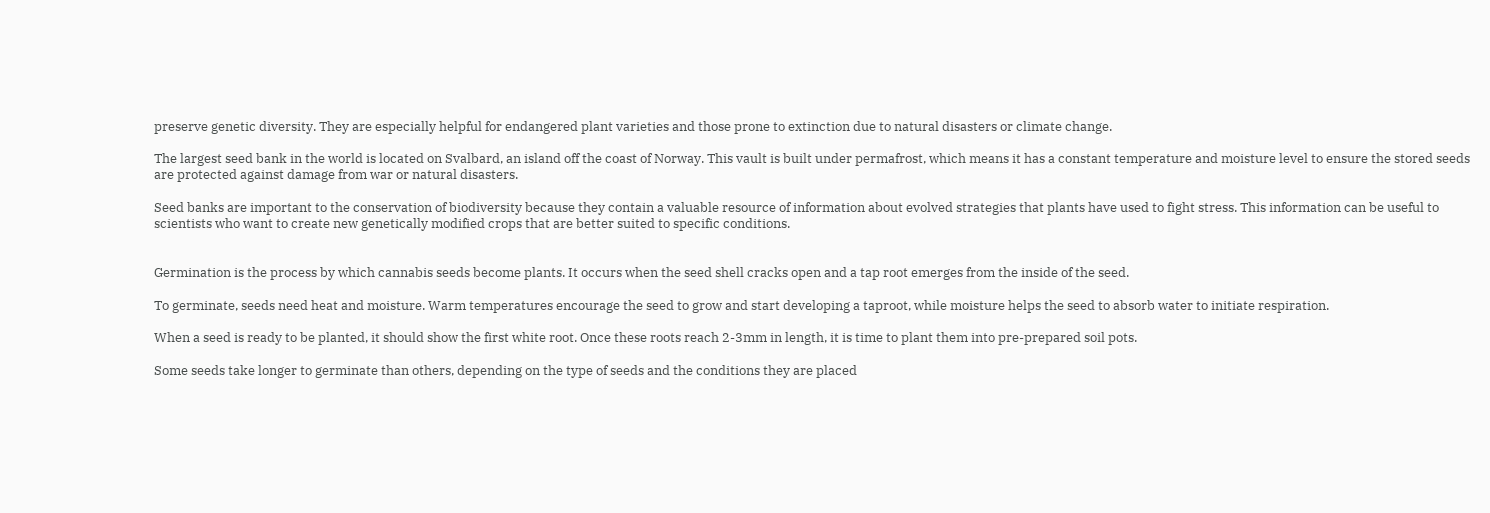preserve genetic diversity. They are especially helpful for endangered plant varieties and those prone to extinction due to natural disasters or climate change.

The largest seed bank in the world is located on Svalbard, an island off the coast of Norway. This vault is built under permafrost, which means it has a constant temperature and moisture level to ensure the stored seeds are protected against damage from war or natural disasters.

Seed banks are important to the conservation of biodiversity because they contain a valuable resource of information about evolved strategies that plants have used to fight stress. This information can be useful to scientists who want to create new genetically modified crops that are better suited to specific conditions.


Germination is the process by which cannabis seeds become plants. It occurs when the seed shell cracks open and a tap root emerges from the inside of the seed.

To germinate, seeds need heat and moisture. Warm temperatures encourage the seed to grow and start developing a taproot, while moisture helps the seed to absorb water to initiate respiration.

When a seed is ready to be planted, it should show the first white root. Once these roots reach 2-3mm in length, it is time to plant them into pre-prepared soil pots.

Some seeds take longer to germinate than others, depending on the type of seeds and the conditions they are placed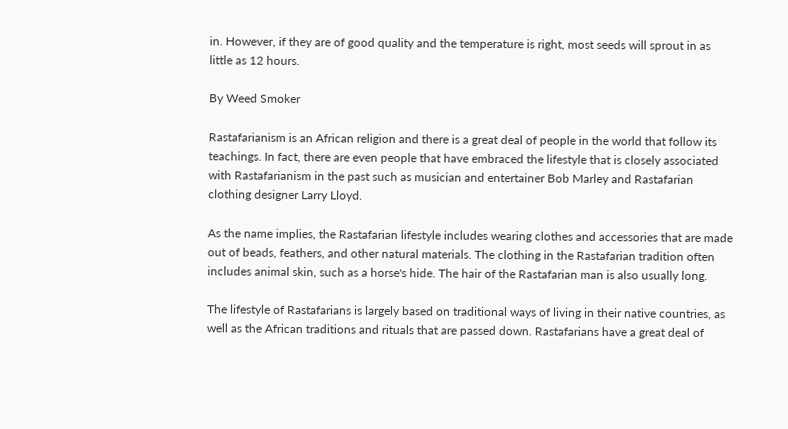in. However, if they are of good quality and the temperature is right, most seeds will sprout in as little as 12 hours.

By Weed Smoker

Rastafarianism is an African religion and there is a great deal of people in the world that follow its teachings. In fact, there are even people that have embraced the lifestyle that is closely associated with Rastafarianism in the past such as musician and entertainer Bob Marley and Rastafarian clothing designer Larry Lloyd.

As the name implies, the Rastafarian lifestyle includes wearing clothes and accessories that are made out of beads, feathers, and other natural materials. The clothing in the Rastafarian tradition often includes animal skin, such as a horse's hide. The hair of the Rastafarian man is also usually long.

The lifestyle of Rastafarians is largely based on traditional ways of living in their native countries, as well as the African traditions and rituals that are passed down. Rastafarians have a great deal of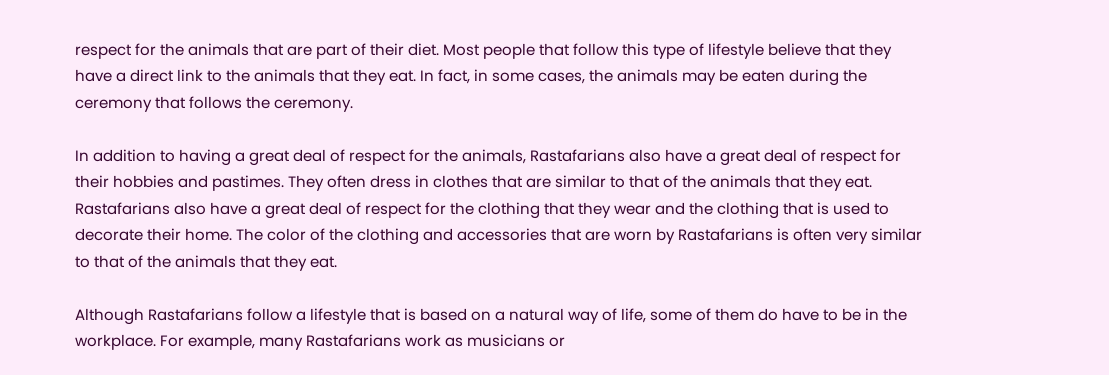respect for the animals that are part of their diet. Most people that follow this type of lifestyle believe that they have a direct link to the animals that they eat. In fact, in some cases, the animals may be eaten during the ceremony that follows the ceremony.

In addition to having a great deal of respect for the animals, Rastafarians also have a great deal of respect for their hobbies and pastimes. They often dress in clothes that are similar to that of the animals that they eat. Rastafarians also have a great deal of respect for the clothing that they wear and the clothing that is used to decorate their home. The color of the clothing and accessories that are worn by Rastafarians is often very similar to that of the animals that they eat.

Although Rastafarians follow a lifestyle that is based on a natural way of life, some of them do have to be in the workplace. For example, many Rastafarians work as musicians or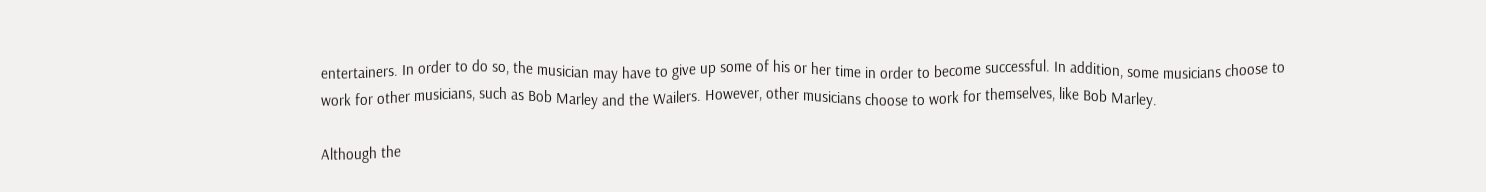entertainers. In order to do so, the musician may have to give up some of his or her time in order to become successful. In addition, some musicians choose to work for other musicians, such as Bob Marley and the Wailers. However, other musicians choose to work for themselves, like Bob Marley.

Although the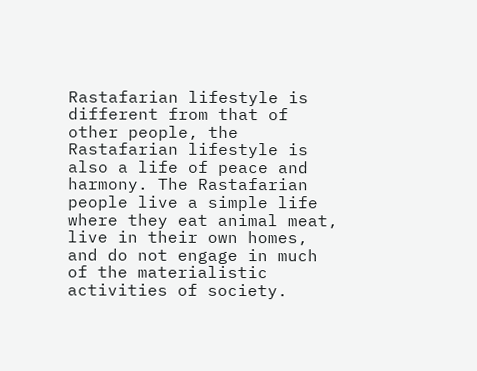Rastafarian lifestyle is different from that of other people, the Rastafarian lifestyle is also a life of peace and harmony. The Rastafarian people live a simple life where they eat animal meat, live in their own homes, and do not engage in much of the materialistic activities of society.